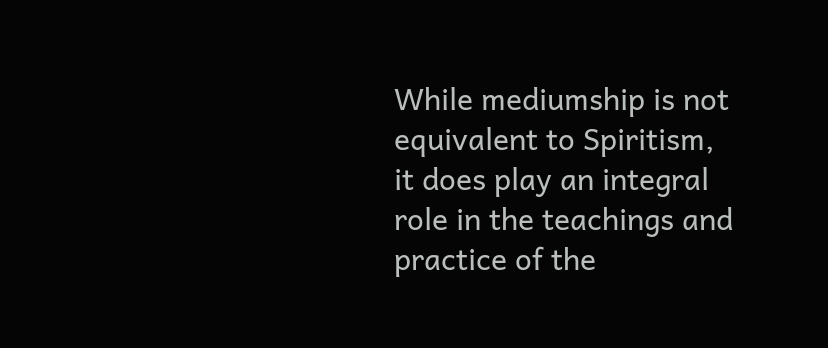While mediumship is not equivalent to Spiritism, it does play an integral role in the teachings and practice of the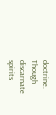doctrine.  Though discarnate spirits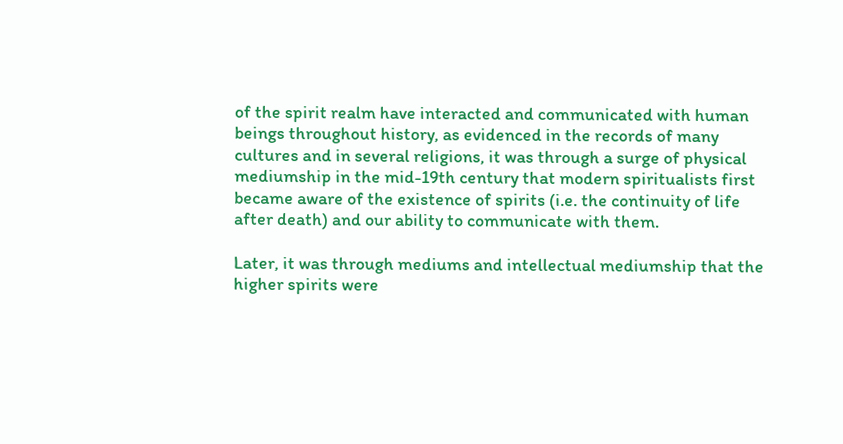of the spirit realm have interacted and communicated with human beings throughout history, as evidenced in the records of many cultures and in several religions, it was through a surge of physical mediumship in the mid-19th century that modern spiritualists first became aware of the existence of spirits (i.e. the continuity of life after death) and our ability to communicate with them.

Later, it was through mediums and intellectual mediumship that the higher spirits were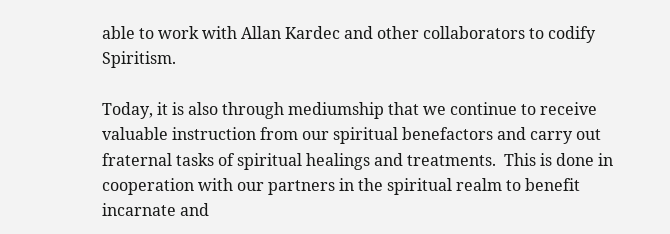able to work with Allan Kardec and other collaborators to codify Spiritism.

Today, it is also through mediumship that we continue to receive valuable instruction from our spiritual benefactors and carry out fraternal tasks of spiritual healings and treatments.  This is done in cooperation with our partners in the spiritual realm to benefit incarnate and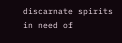discarnate spirits in need of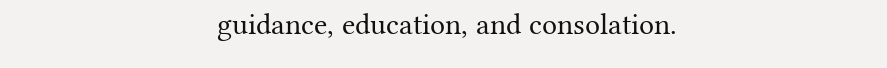guidance, education, and consolation.